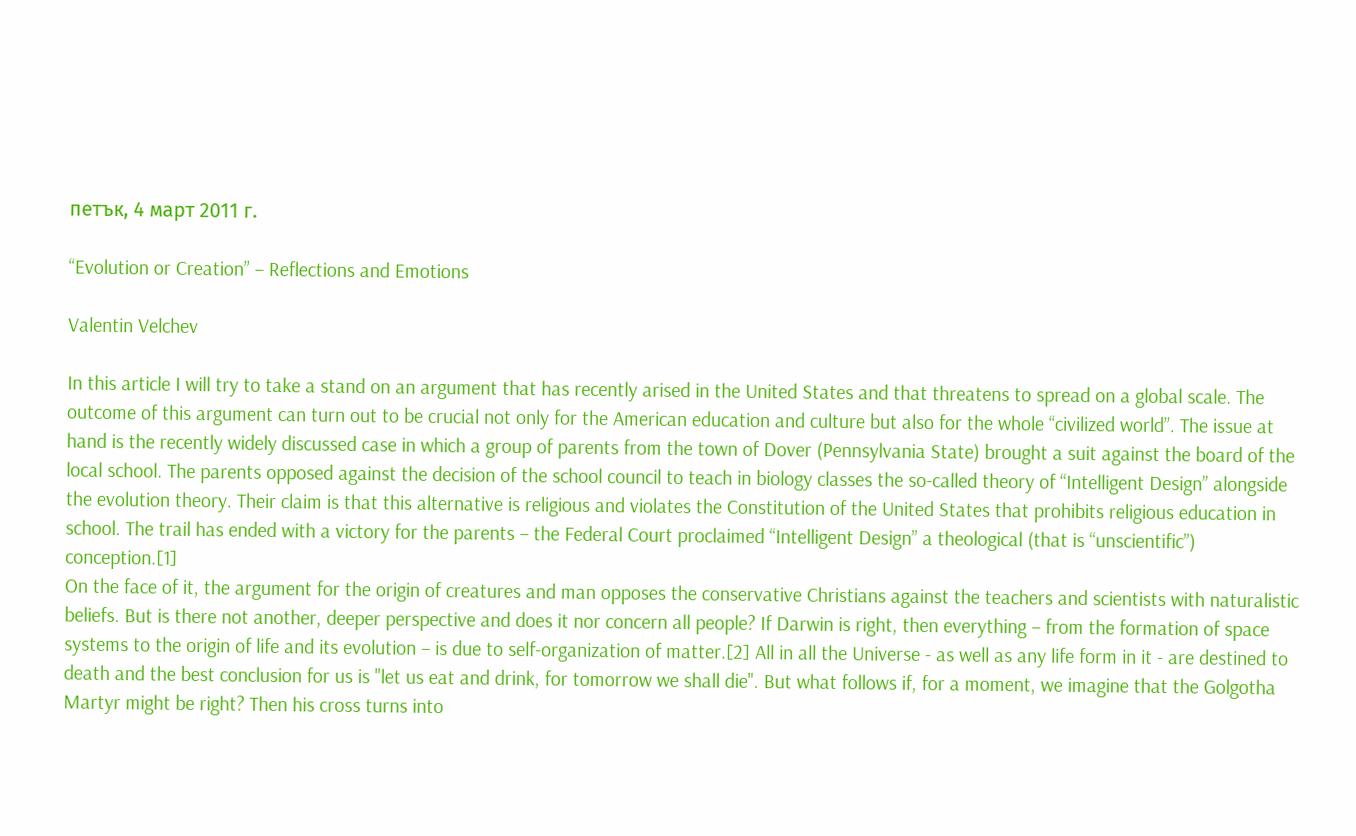петък, 4 март 2011 г.

“Evolution or Creation” – Reflections and Emotions

Valentin Velchev

In this article I will try to take a stand on an argument that has recently arised in the United States and that threatens to spread on a global scale. The outcome of this argument can turn out to be crucial not only for the American education and culture but also for the whole “civilized world”. The issue at hand is the recently widely discussed case in which a group of parents from the town of Dover (Pennsylvania State) brought a suit against the board of the local school. The parents opposed against the decision of the school council to teach in biology classes the so-called theory of “Intelligent Design” alongside the evolution theory. Their claim is that this alternative is religious and violates the Constitution of the United States that prohibits religious education in school. The trail has ended with a victory for the parents – the Federal Court proclaimed “Intelligent Design” a theological (that is “unscientific”) conception.[1]
On the face of it, the argument for the origin of creatures and man opposes the conservative Christians against the teachers and scientists with naturalistic beliefs. But is there not another, deeper perspective and does it nor concern all people? If Darwin is right, then everything – from the formation of space systems to the origin of life and its evolution – is due to self-organization of matter.[2] All in all the Universe - as well as any life form in it - are destined to death and the best conclusion for us is "let us eat and drink, for tomorrow we shall die". But what follows if, for a moment, we imagine that the Golgotha Martyr might be right? Then his cross turns into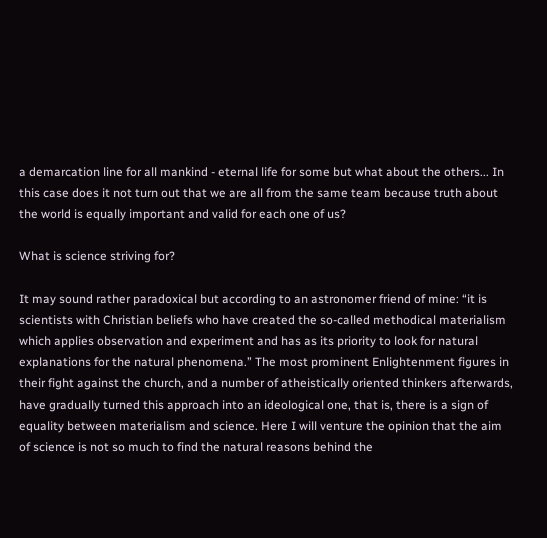a demarcation line for all mankind - eternal life for some but what about the others... In this case does it not turn out that we are all from the same team because truth about the world is equally important and valid for each one of us?

What is science striving for?

It may sound rather paradoxical but according to an astronomer friend of mine: “it is scientists with Christian beliefs who have created the so-called methodical materialism which applies observation and experiment and has as its priority to look for natural explanations for the natural phenomena.” The most prominent Enlightenment figures in their fight against the church, and a number of atheistically oriented thinkers afterwards, have gradually turned this approach into an ideological one, that is, there is a sign of equality between materialism and science. Here I will venture the opinion that the aim of science is not so much to find the natural reasons behind the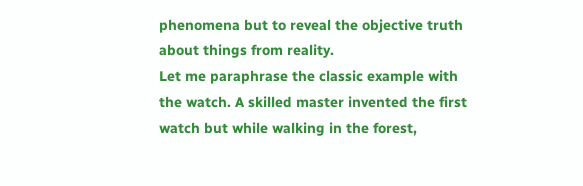phenomena but to reveal the objective truth about things from reality.
Let me paraphrase the classic example with the watch. A skilled master invented the first watch but while walking in the forest,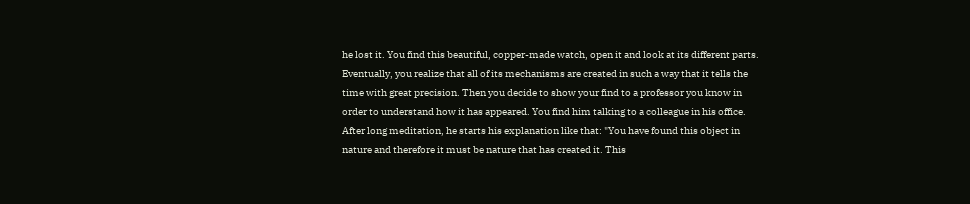he lost it. You find this beautiful, copper-made watch, open it and look at its different parts. Eventually, you realize that all of its mechanisms are created in such a way that it tells the time with great precision. Then you decide to show your find to a professor you know in order to understand how it has appeared. You find him talking to a colleague in his office. After long meditation, he starts his explanation like that: "You have found this object in nature and therefore it must be nature that has created it. This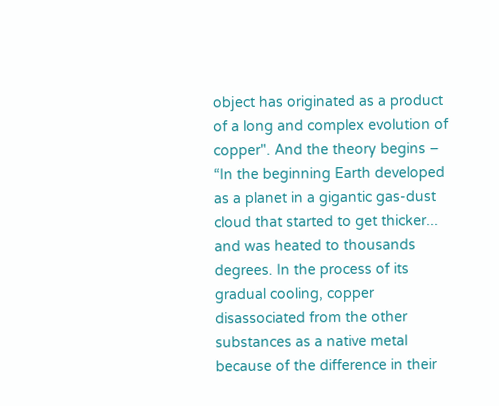object has originated as a product of a long and complex evolution of copper". And the theory begins – “In the beginning Earth developed as a planet in a gigantic gas-dust cloud that started to get thicker... and was heated to thousands degrees. In the process of its gradual cooling, copper disassociated from the other substances as a native metal because of the difference in their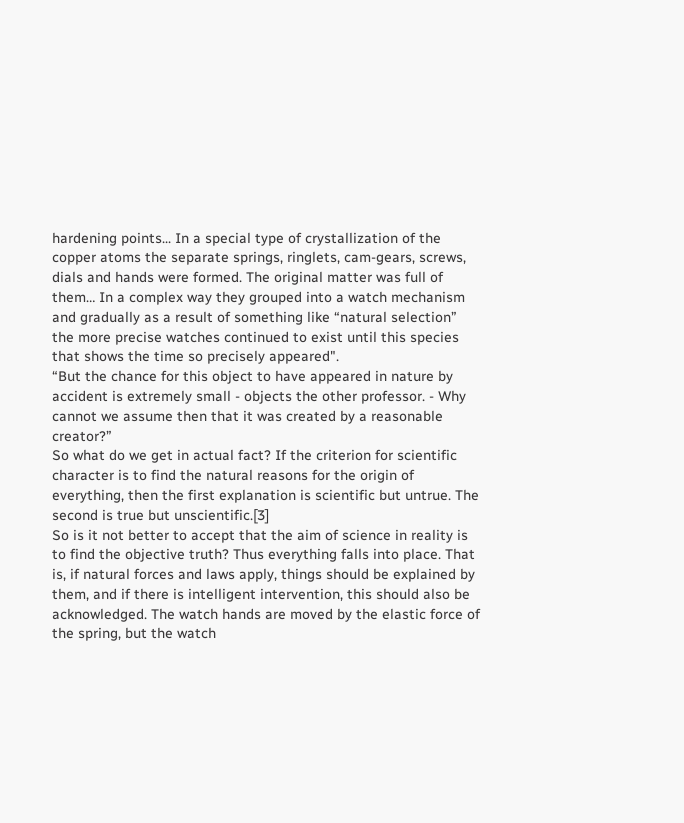hardening points... In a special type of crystallization of the copper atoms the separate springs, ringlets, cam-gears, screws, dials and hands were formed. The original matter was full of them… In a complex way they grouped into a watch mechanism and gradually as a result of something like “natural selection” the more precise watches continued to exist until this species that shows the time so precisely appeared".
“But the chance for this object to have appeared in nature by accident is extremely small - objects the other professor. - Why cannot we assume then that it was created by a reasonable creator?”
So what do we get in actual fact? If the criterion for scientific character is to find the natural reasons for the origin of everything, then the first explanation is scientific but untrue. The second is true but unscientific.[3]
So is it not better to accept that the aim of science in reality is to find the objective truth? Thus everything falls into place. That is, if natural forces and laws apply, things should be explained by them, and if there is intelligent intervention, this should also be acknowledged. The watch hands are moved by the elastic force of the spring, but the watch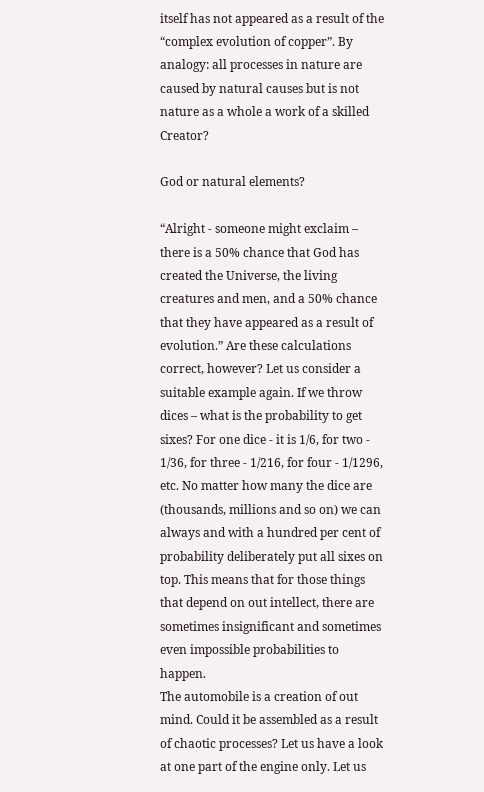itself has not appeared as a result of the “complex evolution of copper”. By analogy: all processes in nature are caused by natural causes but is not nature as a whole a work of a skilled Creator?

God or natural elements?

“Alright - someone might exclaim – there is a 50% chance that God has created the Universe, the living creatures and men, and a 50% chance that they have appeared as a result of evolution.” Are these calculations correct, however? Let us consider a suitable example again. If we throw dices – what is the probability to get sixes? For one dice - it is 1/6, for two - 1/36, for three - 1/216, for four - 1/1296, etc. No matter how many the dice are (thousands, millions and so on) we can always and with a hundred per cent of probability deliberately put all sixes on top. This means that for those things that depend on out intellect, there are sometimes insignificant and sometimes even impossible probabilities to happen.
The automobile is a creation of out mind. Could it be assembled as a result of chaotic processes? Let us have a look at one part of the engine only. Let us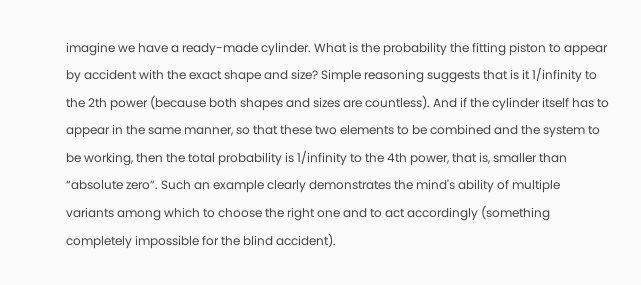imagine we have a ready-made cylinder. What is the probability the fitting piston to appear by accident with the exact shape and size? Simple reasoning suggests that is it 1/infinity to the 2th power (because both shapes and sizes are countless). And if the cylinder itself has to appear in the same manner, so that these two elements to be combined and the system to be working, then the total probability is 1/infinity to the 4th power, that is, smaller than “absolute zero”. Such an example clearly demonstrates the mind's ability of multiple variants among which to choose the right one and to act accordingly (something completely impossible for the blind accident).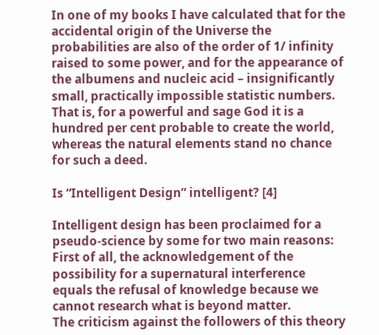In one of my books I have calculated that for the accidental origin of the Universe the probabilities are also of the order of 1/ infinity raised to some power, and for the appearance of the albumens and nucleic acid – insignificantly small, practically impossible statistic numbers. That is, for a powerful and sage God it is a hundred per cent probable to create the world, whereas the natural elements stand no chance for such a deed.

Is “Intelligent Design” intelligent? [4]

Intelligent design has been proclaimed for a pseudo-science by some for two main reasons: First of all, the acknowledgement of the possibility for a supernatural interference equals the refusal of knowledge because we cannot research what is beyond matter.
The criticism against the followers of this theory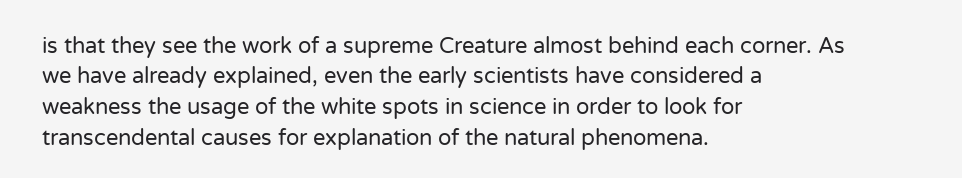is that they see the work of a supreme Creature almost behind each corner. As we have already explained, even the early scientists have considered a weakness the usage of the white spots in science in order to look for transcendental causes for explanation of the natural phenomena.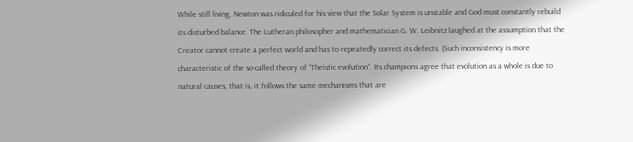While still living, Newton was ridiculed for his view that the Solar System is unstable and God must constantly rebuild its disturbed balance. The Lutheran philosopher and mathematician G. W. Leibnitz laughed at the assumption that the Creator cannot create a perfect world and has to repeatedly correct its defects. (Such inconsistency is more characteristic of the so-called theory of “Theistic evolution”. Its champions agree that evolution as a whole is due to natural causes, that is, it follows the same mechanisms that are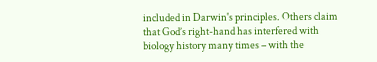included in Darwin's principles. Others claim that God’s right-hand has interfered with biology history many times – with the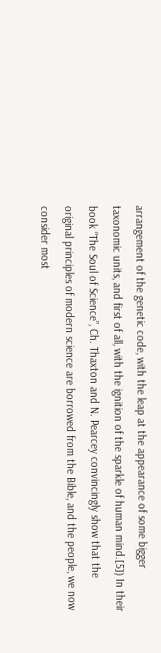arrangement of the genetic code, with the leap at the appearance of some bigger taxonomic units, and first of all, with the ignition of the sparkle of human mind.[5]) In their book “The Soul of Science”, Ch. Thaxton and N. Pearcey convincingly show that the original principles of modern science are borrowed from the Bible, and the people, we now consider most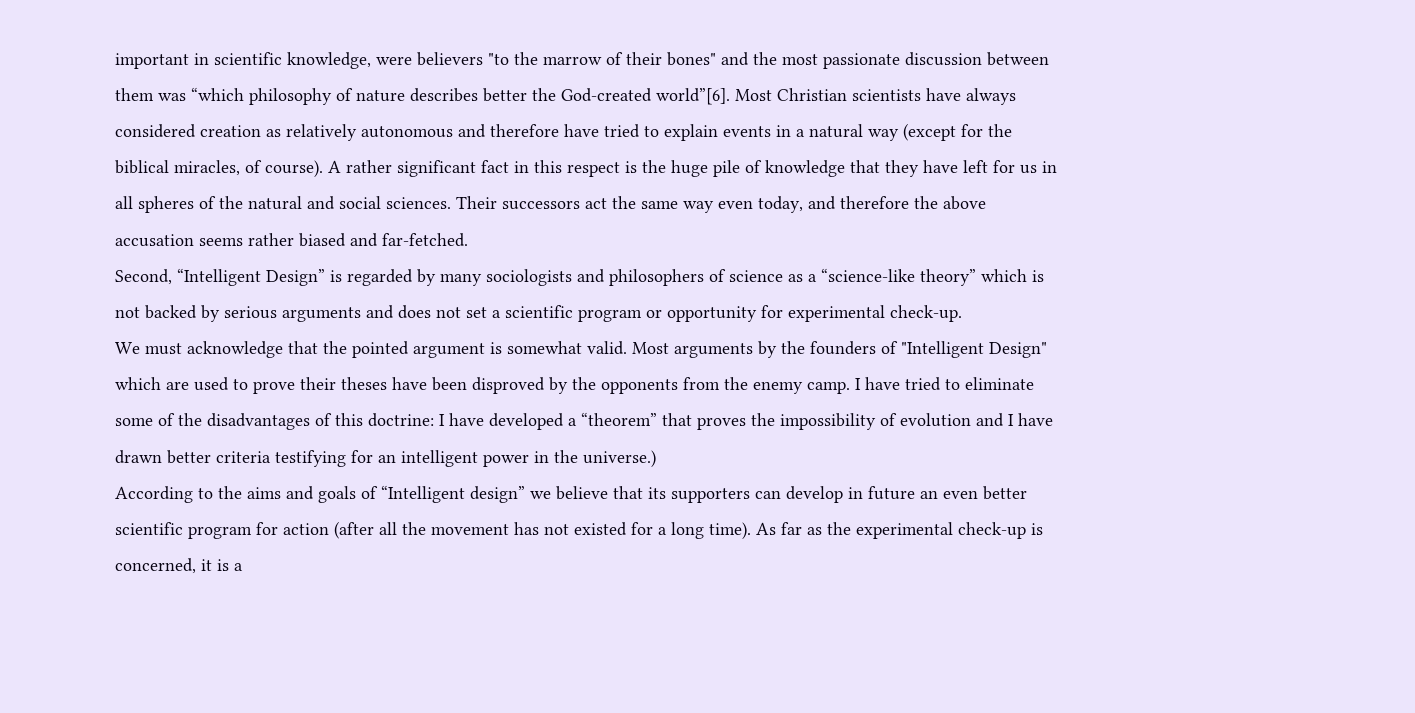important in scientific knowledge, were believers "to the marrow of their bones" and the most passionate discussion between them was “which philosophy of nature describes better the God-created world”[6]. Most Christian scientists have always considered creation as relatively autonomous and therefore have tried to explain events in a natural way (except for the biblical miracles, of course). A rather significant fact in this respect is the huge pile of knowledge that they have left for us in all spheres of the natural and social sciences. Their successors act the same way even today, and therefore the above accusation seems rather biased and far-fetched.
Second, “Intelligent Design” is regarded by many sociologists and philosophers of science as a “science-like theory” which is not backed by serious arguments and does not set a scientific program or opportunity for experimental check-up.
We must acknowledge that the pointed argument is somewhat valid. Most arguments by the founders of "Intelligent Design" which are used to prove their theses have been disproved by the opponents from the enemy camp. I have tried to eliminate some of the disadvantages of this doctrine: I have developed a “theorem” that proves the impossibility of evolution and I have drawn better criteria testifying for an intelligent power in the universe.)
According to the aims and goals of “Intelligent design” we believe that its supporters can develop in future an even better scientific program for action (after all the movement has not existed for a long time). As far as the experimental check-up is concerned, it is a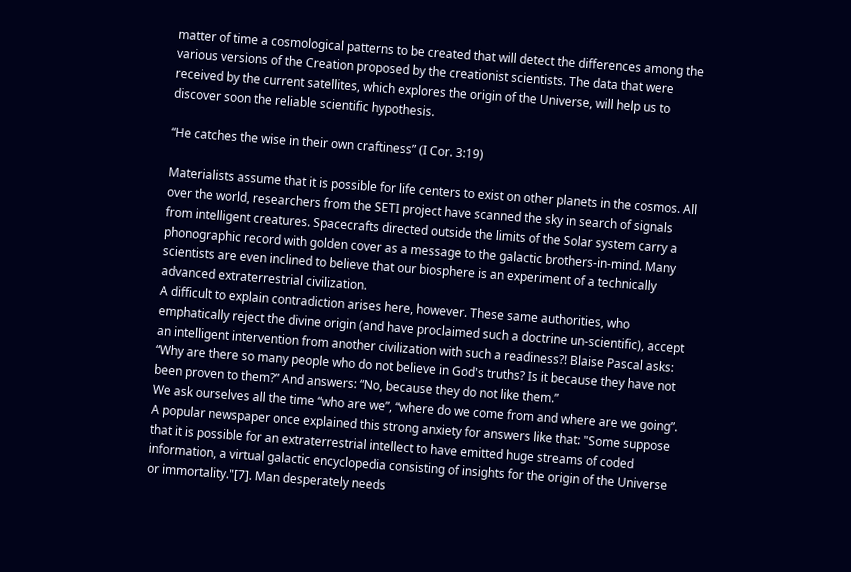matter of time a cosmological patterns to be created that will detect the differences among the various versions of the Creation proposed by the creationist scientists. The data that were received by the current satellites, which explores the origin of the Universe, will help us to discover soon the reliable scientific hypothesis.

“He catches the wise in their own craftiness” (І Cor. 3:19)

Materialists assume that it is possible for life centers to exist on other planets in the cosmos. All over the world, researchers from the SETI project have scanned the sky in search of signals from intelligent creatures. Spacecrafts directed outside the limits of the Solar system carry a phonographic record with golden cover as a message to the galactic brothers-in-mind. Many scientists are even inclined to believe that our biosphere is an experiment of a technically advanced extraterrestrial civilization.
A difficult to explain contradiction arises here, however. These same authorities, who emphatically reject the divine origin (and have proclaimed such a doctrine un-scientific), accept an intelligent intervention from another civilization with such a readiness?! Blaise Pascal asks: “Why are there so many people who do not believe in God's truths? Is it because they have not been proven to them?” And answers: “No, because they do not like them.”
We ask ourselves all the time “who are we”, “where do we come from and where are we going”. A popular newspaper once explained this strong anxiety for answers like that: "Some suppose that it is possible for an extraterrestrial intellect to have emitted huge streams of coded information, a virtual galactic encyclopedia consisting of insights for the origin of the Universe or immortality."[7]. Man desperately needs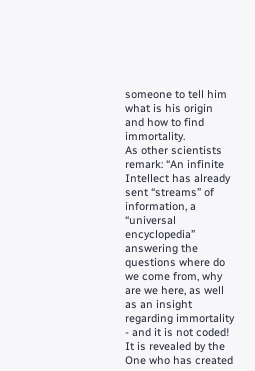someone to tell him what is his origin and how to find immortality.
As other scientists remark: “An infinite Intellect has already sent “streams” of information, a “universal encyclopedia” answering the questions where do we come from, why are we here, as well as an insight regarding immortality - and it is not coded! It is revealed by the One who has created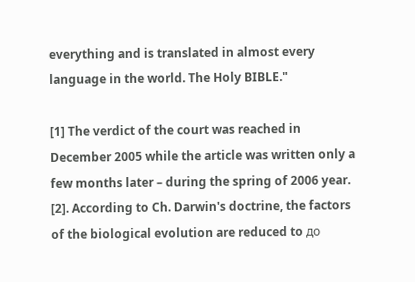everything and is translated in almost every language in the world. The Holy BIBLE."

[1] The verdict of the court was reached in December 2005 while the article was written only a few months later – during the spring of 2006 year.
[2]. According to Ch. Darwin's doctrine, the factors of the biological evolution are reduced to до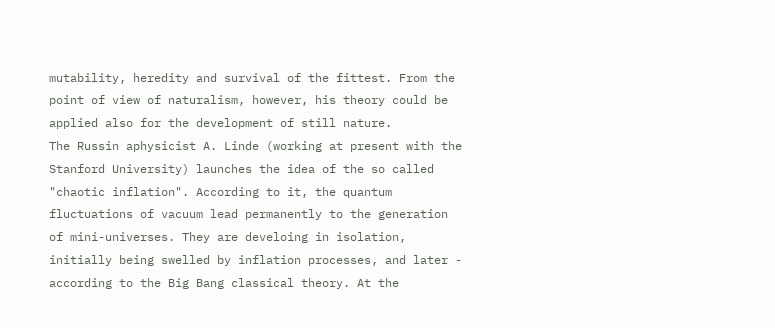mutability, heredity and survival of the fittest. From the point of view of naturalism, however, his theory could be applied also for the development of still nature.
The Russin aphysicist A. Linde (working at present with the Stanford University) launches the idea of the so called "chaotic inflation". According to it, the quantum fluctuations of vacuum lead permanently to the generation of mini-universes. They are develoing in isolation, initially being swelled by inflation processes, and later - according to the Big Bang classical theory. At the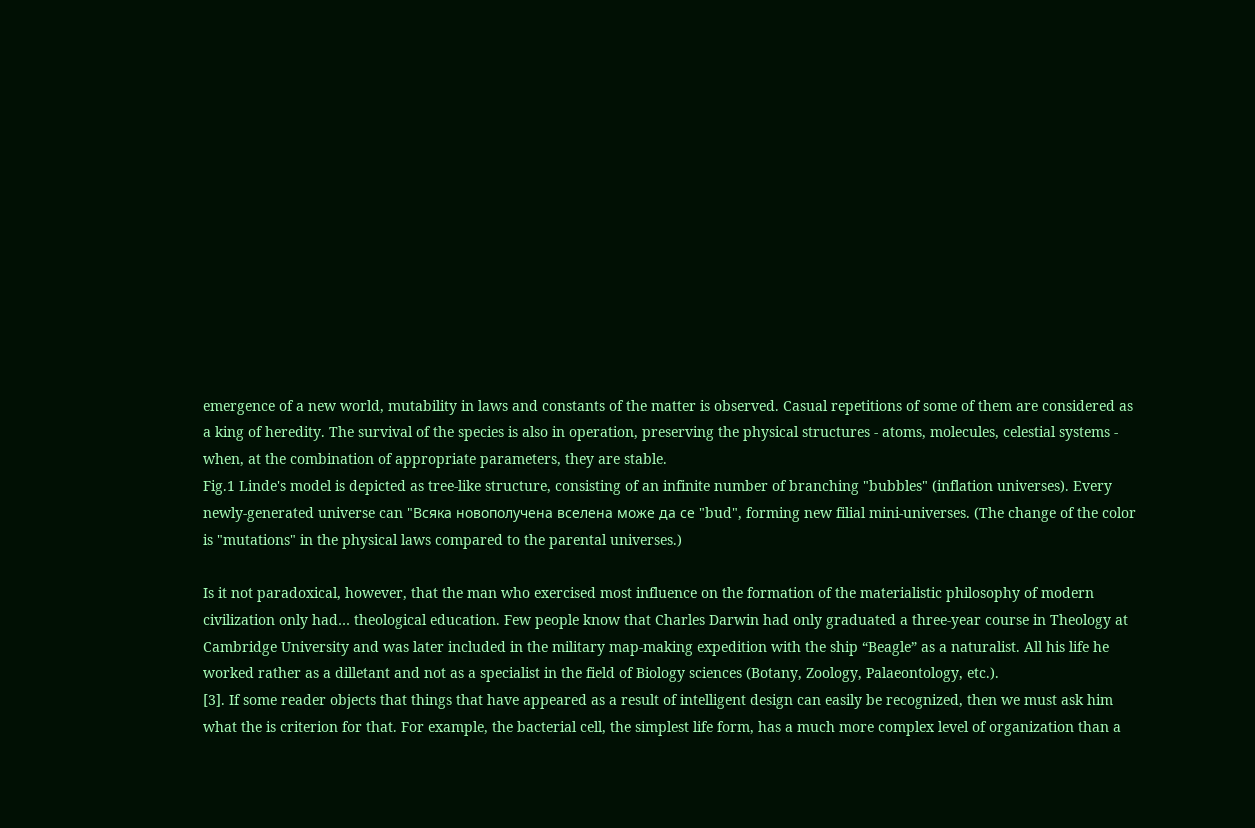emergence of a new world, mutability in laws and constants of the matter is observed. Casual repetitions of some of them are considered as a king of heredity. The survival of the species is also in operation, preserving the physical structures - atoms, molecules, celestial systems - when, at the combination of appropriate parameters, they are stable.
Fig.1 Linde's model is depicted as tree-like structure, consisting of an infinite number of branching "bubbles" (inflation universes). Every newly-generated universe can "Всяка новополучена вселена може да се "bud", forming new filial mini-universes. (The change of the color is "mutations" in the physical laws compared to the parental universes.)

Is it not paradoxical, however, that the man who exercised most influence on the formation of the materialistic philosophy of modern civilization only had… theological education. Few people know that Charles Darwin had only graduated a three-year course in Theology at Cambridge University and was later included in the military map-making expedition with the ship “Beagle” as a naturalist. All his life he worked rather as a dilletant and not as a specialist in the field of Biology sciences (Botany, Zoology, Palaeontology, etc.).
[3]. If some reader objects that things that have appeared as a result of intelligent design can easily be recognized, then we must ask him what the is criterion for that. For example, the bacterial cell, the simplest life form, has a much more complex level of organization than a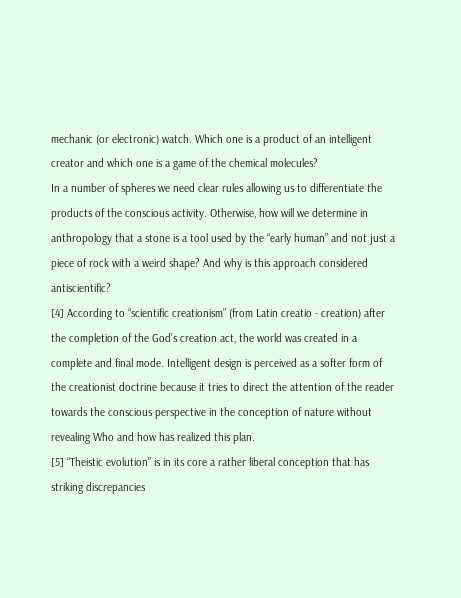mechanic (or electronic) watch. Which one is a product of an intelligent creator and which one is a game of the chemical molecules?
In a number of spheres we need clear rules allowing us to differentiate the products of the conscious activity. Otherwise, how will we determine in anthropology that a stone is a tool used by the “early human” and not just a piece of rock with a weird shape? And why is this approach considered antiscientific?
[4] According to “scientific creationism” (from Latin creatio - creation) after the completion of the God’s creation act, the world was created in a complete and final mode. Intelligent design is perceived as a softer form of the creationist doctrine because it tries to direct the attention of the reader towards the conscious perspective in the conception of nature without revealing Who and how has realized this plan.
[5] “Theistic evolution” is in its core a rather liberal conception that has striking discrepancies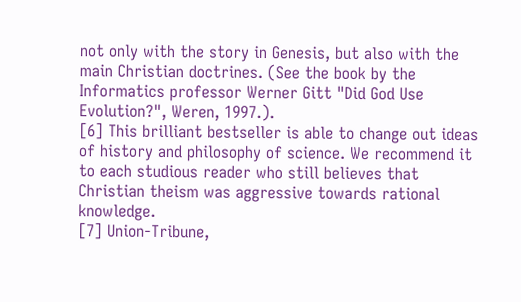not only with the story in Genesis, but also with the main Christian doctrines. (See the book by the Informatics professor Werner Gitt "Did God Use Evolution?", Weren, 1997.).
[6] This brilliant bestseller is able to change out ideas of history and philosophy of science. We recommend it to each studious reader who still believes that Christian theism was aggressive towards rational knowledge.
[7] Union-Tribune,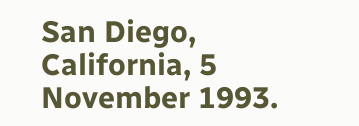San Diego, California, 5 November 1993.